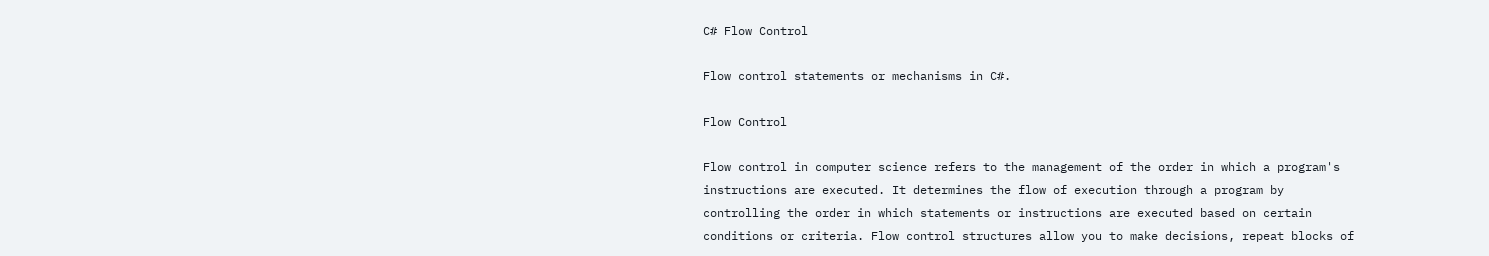C# Flow Control

Flow control statements or mechanisms in C#.

Flow Control

Flow control in computer science refers to the management of the order in which a program's instructions are executed. It determines the flow of execution through a program by controlling the order in which statements or instructions are executed based on certain conditions or criteria. Flow control structures allow you to make decisions, repeat blocks of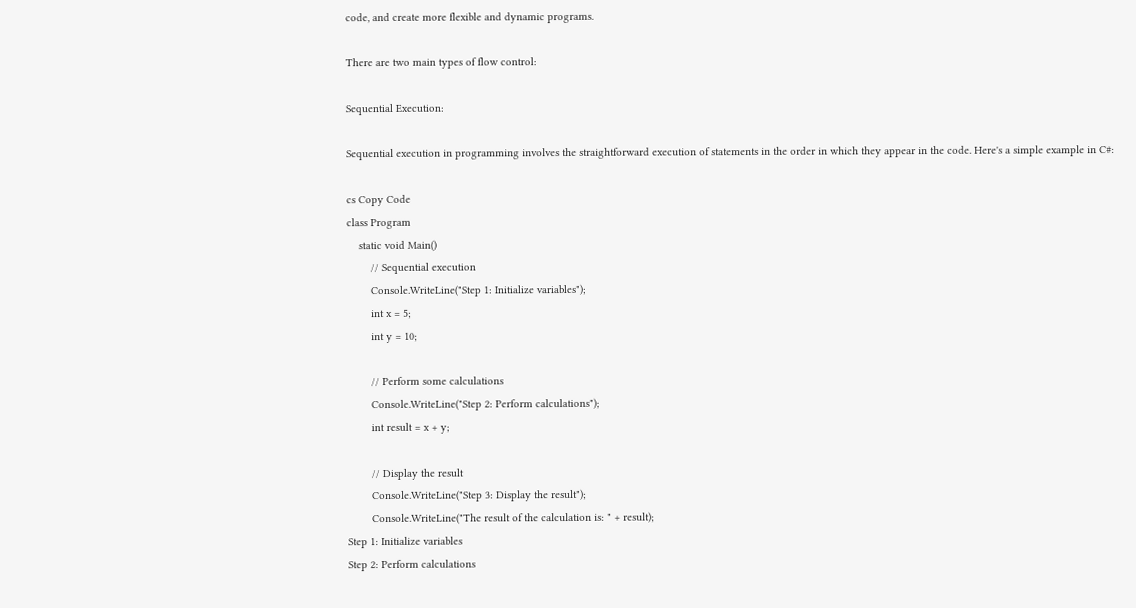code, and create more flexible and dynamic programs.

There are two main types of flow control:

Sequential Execution:

Sequential execution in programming involves the straightforward execution of statements in the order in which they appear in the code. Here's a simple example in C#:

cs Copy Code
class Program
    static void Main()
        // Sequential execution
        Console.WriteLine("Step 1: Initialize variables");
        int x = 5;
        int y = 10;

        // Perform some calculations
        Console.WriteLine("Step 2: Perform calculations");
        int result = x + y;

        // Display the result
        Console.WriteLine("Step 3: Display the result");
        Console.WriteLine("The result of the calculation is: " + result);
Step 1: Initialize variables
Step 2: Perform calculations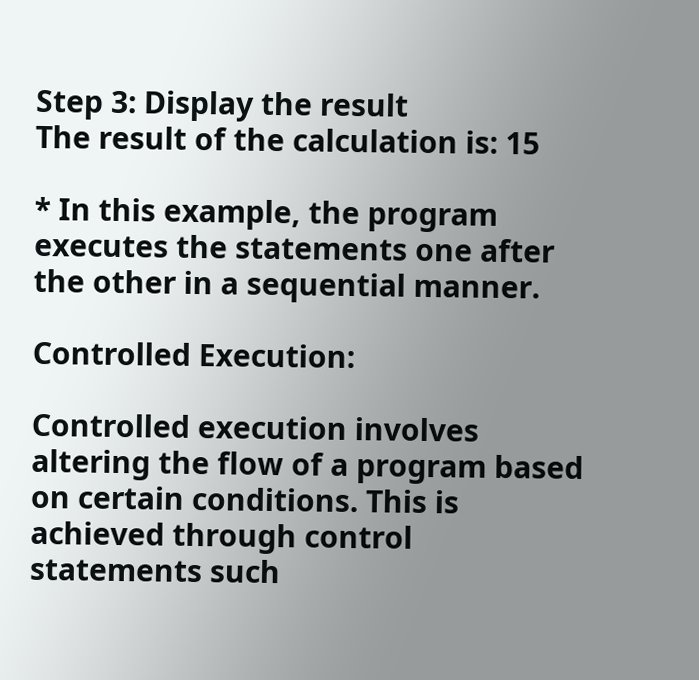Step 3: Display the result
The result of the calculation is: 15

* In this example, the program executes the statements one after the other in a sequential manner.

Controlled Execution:

Controlled execution involves altering the flow of a program based on certain conditions. This is achieved through control statements such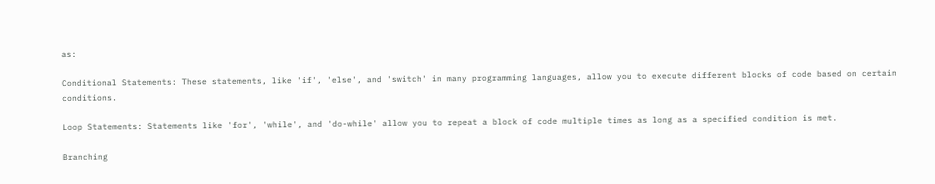as:

Conditional Statements: These statements, like 'if', 'else', and 'switch' in many programming languages, allow you to execute different blocks of code based on certain conditions.

Loop Statements: Statements like 'for', 'while', and 'do-while' allow you to repeat a block of code multiple times as long as a specified condition is met.

Branching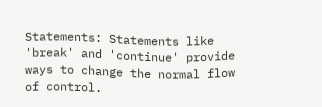Statements: Statements like 'break' and 'continue' provide ways to change the normal flow of control.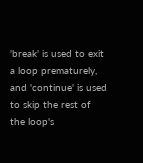'break' is used to exit a loop prematurely, and 'continue' is used to skip the rest of the loop's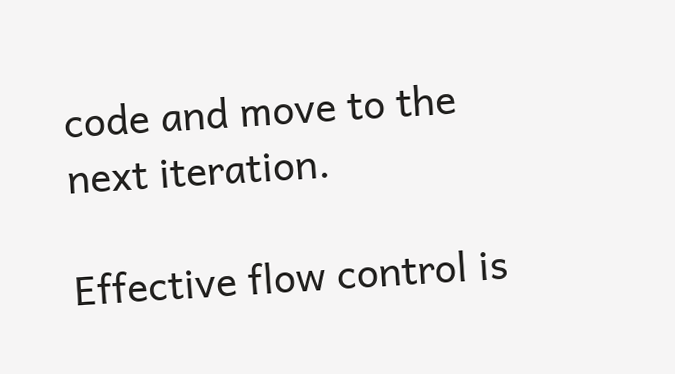code and move to the next iteration.

Effective flow control is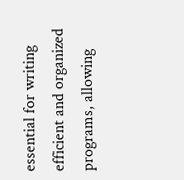essential for writing efficient and organized programs, allowing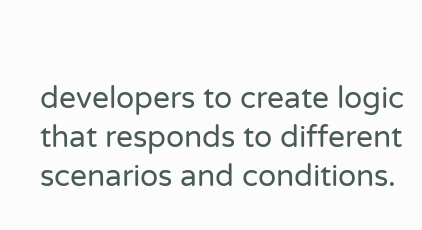developers to create logic that responds to different scenarios and conditions.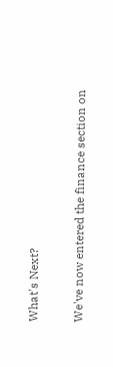What's Next?

We've now entered the finance section on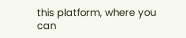this platform, where you can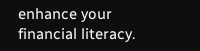enhance your financial literacy.